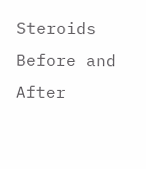Steroids Before and After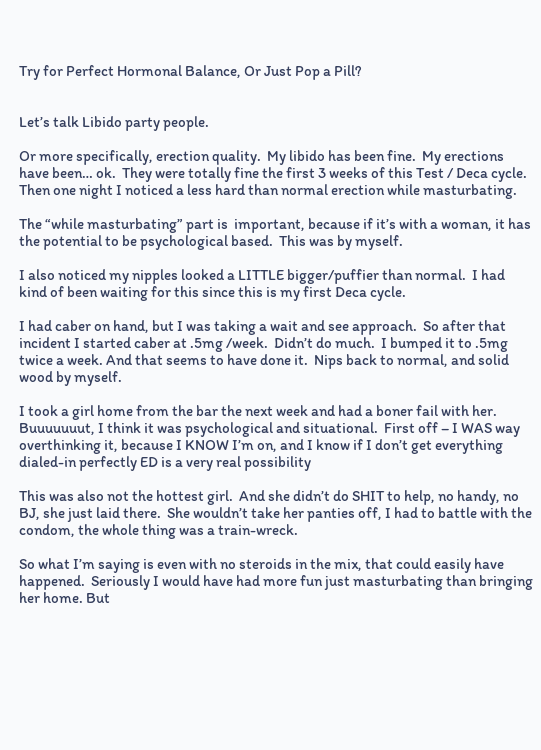Try for Perfect Hormonal Balance, Or Just Pop a Pill?


Let’s talk Libido party people.

Or more specifically, erection quality.  My libido has been fine.  My erections have been… ok.  They were totally fine the first 3 weeks of this Test / Deca cycle.  Then one night I noticed a less hard than normal erection while masturbating.

The “while masturbating” part is  important, because if it’s with a woman, it has the potential to be psychological based.  This was by myself.

I also noticed my nipples looked a LITTLE bigger/puffier than normal.  I had kind of been waiting for this since this is my first Deca cycle.

I had caber on hand, but I was taking a wait and see approach.  So after that incident I started caber at .5mg /week.  Didn’t do much.  I bumped it to .5mg twice a week. And that seems to have done it.  Nips back to normal, and solid wood by myself.

I took a girl home from the bar the next week and had a boner fail with her.  Buuuuuuut, I think it was psychological and situational.  First off – I WAS way overthinking it, because I KNOW I’m on, and I know if I don’t get everything dialed-in perfectly ED is a very real possibility

This was also not the hottest girl.  And she didn’t do SHIT to help, no handy, no BJ, she just laid there.  She wouldn’t take her panties off, I had to battle with the condom, the whole thing was a train-wreck.

So what I’m saying is even with no steroids in the mix, that could easily have happened.  Seriously I would have had more fun just masturbating than bringing her home. But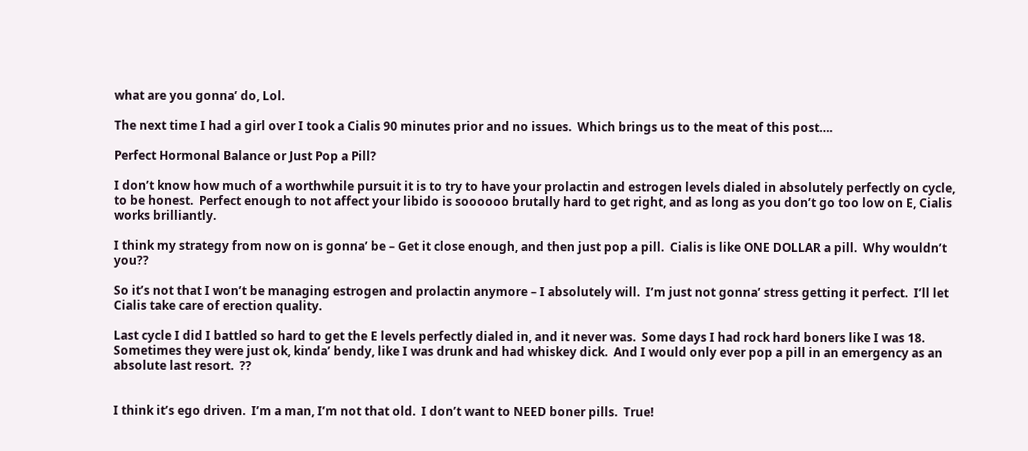what are you gonna’ do, Lol.

The next time I had a girl over I took a Cialis 90 minutes prior and no issues.  Which brings us to the meat of this post….

Perfect Hormonal Balance or Just Pop a Pill?

I don’t know how much of a worthwhile pursuit it is to try to have your prolactin and estrogen levels dialed in absolutely perfectly on cycle, to be honest.  Perfect enough to not affect your libido is soooooo brutally hard to get right, and as long as you don’t go too low on E, Cialis works brilliantly.

I think my strategy from now on is gonna’ be – Get it close enough, and then just pop a pill.  Cialis is like ONE DOLLAR a pill.  Why wouldn’t you??

So it’s not that I won’t be managing estrogen and prolactin anymore – I absolutely will.  I’m just not gonna’ stress getting it perfect.  I’ll let Cialis take care of erection quality.

Last cycle I did I battled so hard to get the E levels perfectly dialed in, and it never was.  Some days I had rock hard boners like I was 18.  Sometimes they were just ok, kinda’ bendy, like I was drunk and had whiskey dick.  And I would only ever pop a pill in an emergency as an absolute last resort.  ??


I think it’s ego driven.  I’m a man, I’m not that old.  I don’t want to NEED boner pills.  True!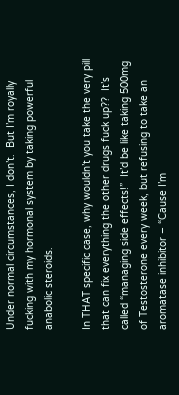Under normal circumstances, I don’t.  But I’m royally fucking with my hormonal system by taking powerful anabolic steroids.

In THAT specific case, why wouldn’t you take the very pill that can fix everything the other drugs fuck up??  It’s called “managing side effects!”  It’d be like taking 500mg of Testosterone every week, but refusing to take an aromatase inhibitor – “Cause I’m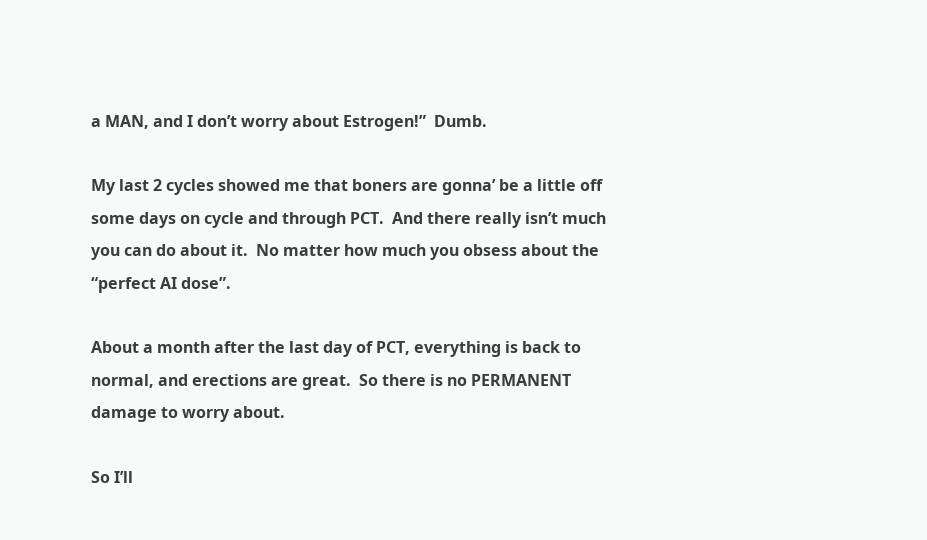a MAN, and I don’t worry about Estrogen!”  Dumb.

My last 2 cycles showed me that boners are gonna’ be a little off some days on cycle and through PCT.  And there really isn’t much you can do about it.  No matter how much you obsess about the “perfect AI dose”.

About a month after the last day of PCT, everything is back to normal, and erections are great.  So there is no PERMANENT damage to worry about.

So I’ll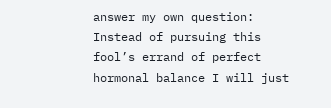answer my own question:  Instead of pursuing this fool’s errand of perfect hormonal balance I will just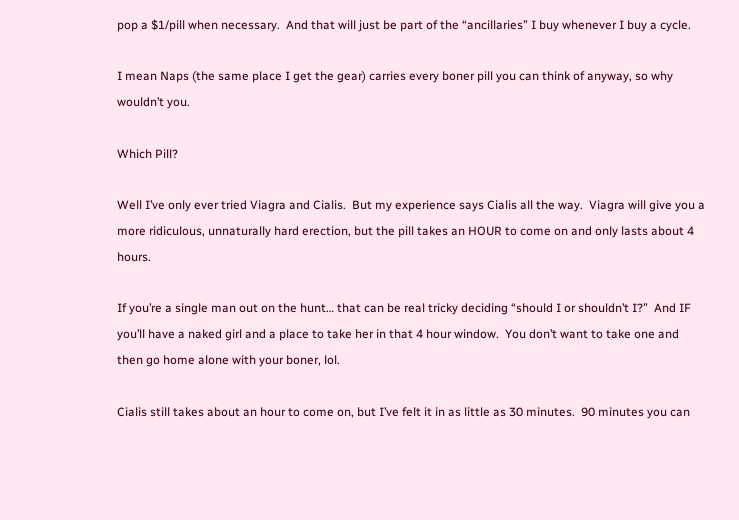pop a $1/pill when necessary.  And that will just be part of the “ancillaries” I buy whenever I buy a cycle.

I mean Naps (the same place I get the gear) carries every boner pill you can think of anyway, so why wouldn’t you.

Which Pill?

Well I’ve only ever tried Viagra and Cialis.  But my experience says Cialis all the way.  Viagra will give you a more ridiculous, unnaturally hard erection, but the pill takes an HOUR to come on and only lasts about 4 hours.

If you’re a single man out on the hunt… that can be real tricky deciding “should I or shouldn’t I?”  And IF you’ll have a naked girl and a place to take her in that 4 hour window.  You don’t want to take one and then go home alone with your boner, lol.

Cialis still takes about an hour to come on, but I’ve felt it in as little as 30 minutes.  90 minutes you can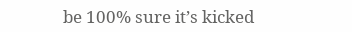be 100% sure it’s kicked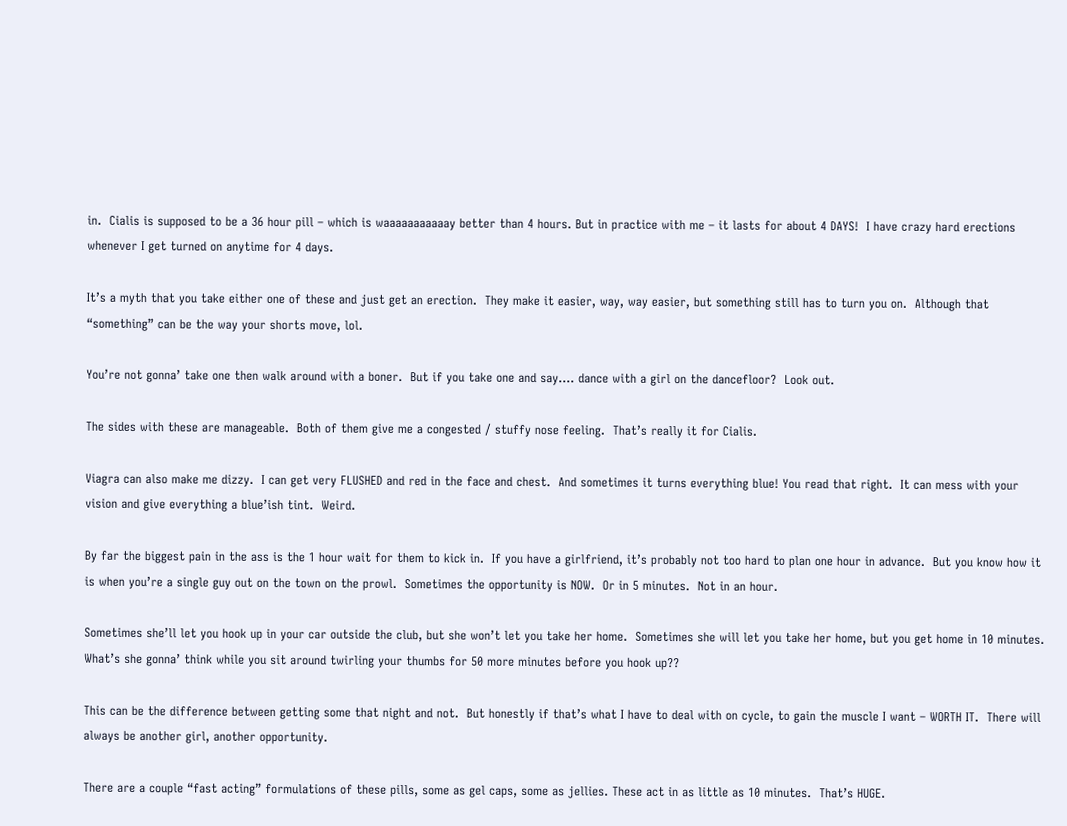in.  Cialis is supposed to be a 36 hour pill – which is waaaaaaaaaaay better than 4 hours. But in practice with me – it lasts for about 4 DAYS!  I have crazy hard erections whenever I get turned on anytime for 4 days.

It’s a myth that you take either one of these and just get an erection.  They make it easier, way, way easier, but something still has to turn you on.  Although that “something” can be the way your shorts move, lol.

You’re not gonna’ take one then walk around with a boner.  But if you take one and say…. dance with a girl on the dancefloor?  Look out.

The sides with these are manageable.  Both of them give me a congested / stuffy nose feeling.  That’s really it for Cialis.

Viagra can also make me dizzy.  I can get very FLUSHED and red in the face and chest.  And sometimes it turns everything blue! You read that right.  It can mess with your vision and give everything a blue’ish tint.  Weird.

By far the biggest pain in the ass is the 1 hour wait for them to kick in.  If you have a girlfriend, it’s probably not too hard to plan one hour in advance.  But you know how it is when you’re a single guy out on the town on the prowl.  Sometimes the opportunity is NOW.  Or in 5 minutes.  Not in an hour.

Sometimes she’ll let you hook up in your car outside the club, but she won’t let you take her home.  Sometimes she will let you take her home, but you get home in 10 minutes.  What’s she gonna’ think while you sit around twirling your thumbs for 50 more minutes before you hook up??

This can be the difference between getting some that night and not.  But honestly if that’s what I have to deal with on cycle, to gain the muscle I want – WORTH IT.  There will always be another girl, another opportunity.

There are a couple “fast acting” formulations of these pills, some as gel caps, some as jellies. These act in as little as 10 minutes.  That’s HUGE.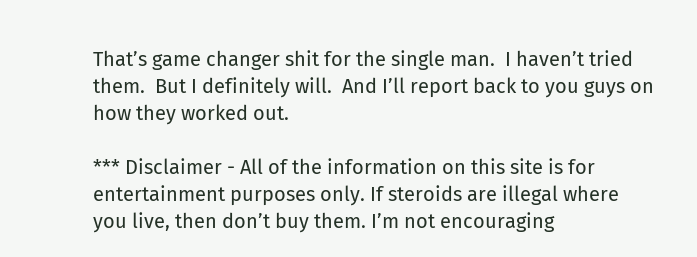That’s game changer shit for the single man.  I haven’t tried them.  But I definitely will.  And I’ll report back to you guys on how they worked out.

*** Disclaimer - All of the information on this site is for entertainment purposes only. If steroids are illegal where you live, then don’t buy them. I’m not encouraging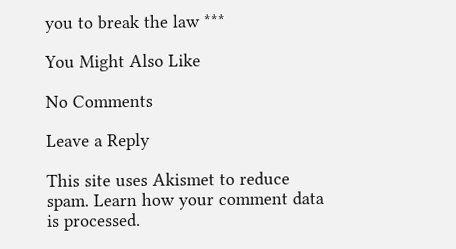you to break the law ***

You Might Also Like

No Comments

Leave a Reply

This site uses Akismet to reduce spam. Learn how your comment data is processed.